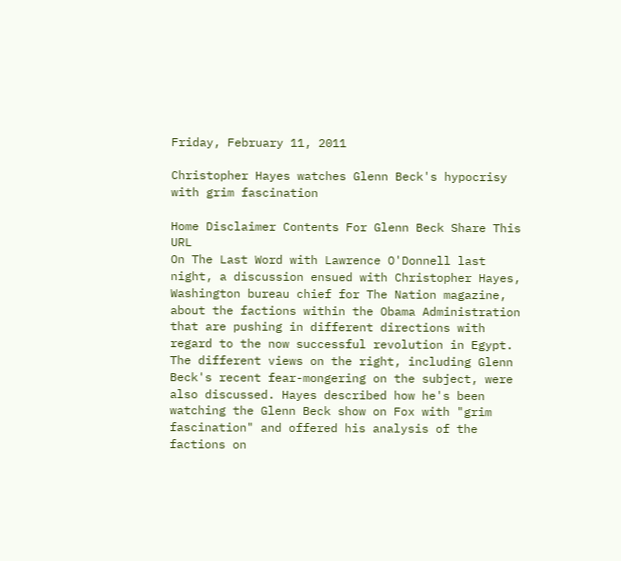Friday, February 11, 2011

Christopher Hayes watches Glenn Beck's hypocrisy with grim fascination

Home Disclaimer Contents For Glenn Beck Share This URL
On The Last Word with Lawrence O'Donnell last night, a discussion ensued with Christopher Hayes, Washington bureau chief for The Nation magazine, about the factions within the Obama Administration that are pushing in different directions with regard to the now successful revolution in Egypt. The different views on the right, including Glenn Beck's recent fear-mongering on the subject, were also discussed. Hayes described how he's been watching the Glenn Beck show on Fox with "grim fascination" and offered his analysis of the factions on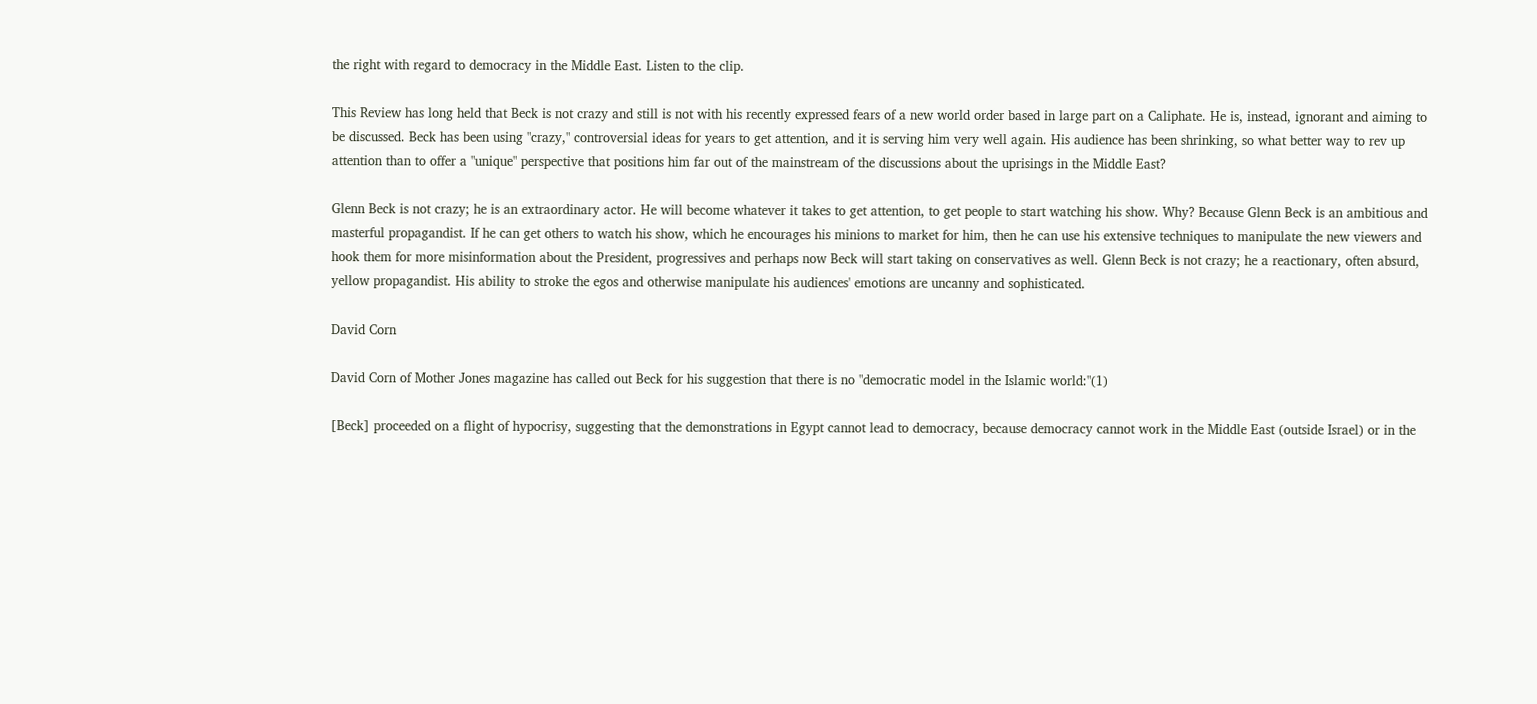the right with regard to democracy in the Middle East. Listen to the clip.

This Review has long held that Beck is not crazy and still is not with his recently expressed fears of a new world order based in large part on a Caliphate. He is, instead, ignorant and aiming to be discussed. Beck has been using "crazy," controversial ideas for years to get attention, and it is serving him very well again. His audience has been shrinking, so what better way to rev up attention than to offer a "unique" perspective that positions him far out of the mainstream of the discussions about the uprisings in the Middle East?

Glenn Beck is not crazy; he is an extraordinary actor. He will become whatever it takes to get attention, to get people to start watching his show. Why? Because Glenn Beck is an ambitious and masterful propagandist. If he can get others to watch his show, which he encourages his minions to market for him, then he can use his extensive techniques to manipulate the new viewers and hook them for more misinformation about the President, progressives and perhaps now Beck will start taking on conservatives as well. Glenn Beck is not crazy; he a reactionary, often absurd, yellow propagandist. His ability to stroke the egos and otherwise manipulate his audiences' emotions are uncanny and sophisticated.

David Corn

David Corn of Mother Jones magazine has called out Beck for his suggestion that there is no "democratic model in the Islamic world:"(1)

[Beck] proceeded on a flight of hypocrisy, suggesting that the demonstrations in Egypt cannot lead to democracy, because democracy cannot work in the Middle East (outside Israel) or in the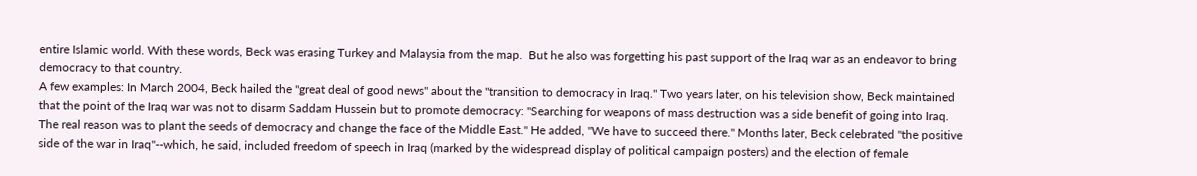entire Islamic world. With these words, Beck was erasing Turkey and Malaysia from the map.  But he also was forgetting his past support of the Iraq war as an endeavor to bring democracy to that country.
A few examples: In March 2004, Beck hailed the "great deal of good news" about the "transition to democracy in Iraq." Two years later, on his television show, Beck maintained that the point of the Iraq war was not to disarm Saddam Hussein but to promote democracy: "Searching for weapons of mass destruction was a side benefit of going into Iraq. The real reason was to plant the seeds of democracy and change the face of the Middle East." He added, "We have to succeed there." Months later, Beck celebrated "the positive side of the war in Iraq"--which, he said, included freedom of speech in Iraq (marked by the widespread display of political campaign posters) and the election of female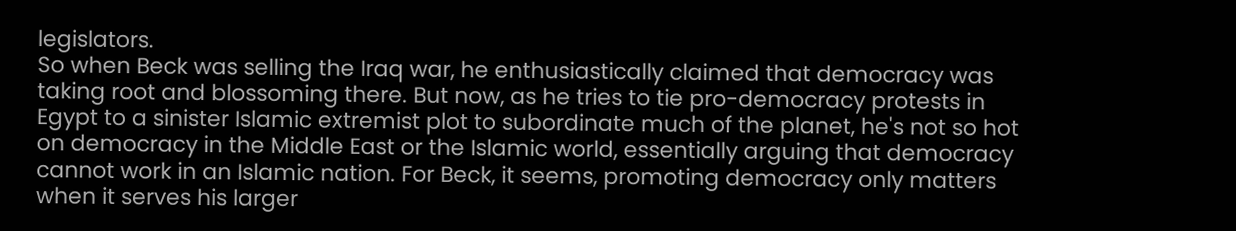legislators.
So when Beck was selling the Iraq war, he enthusiastically claimed that democracy was taking root and blossoming there. But now, as he tries to tie pro-democracy protests in Egypt to a sinister Islamic extremist plot to subordinate much of the planet, he's not so hot on democracy in the Middle East or the Islamic world, essentially arguing that democracy cannot work in an Islamic nation. For Beck, it seems, promoting democracy only matters when it serves his larger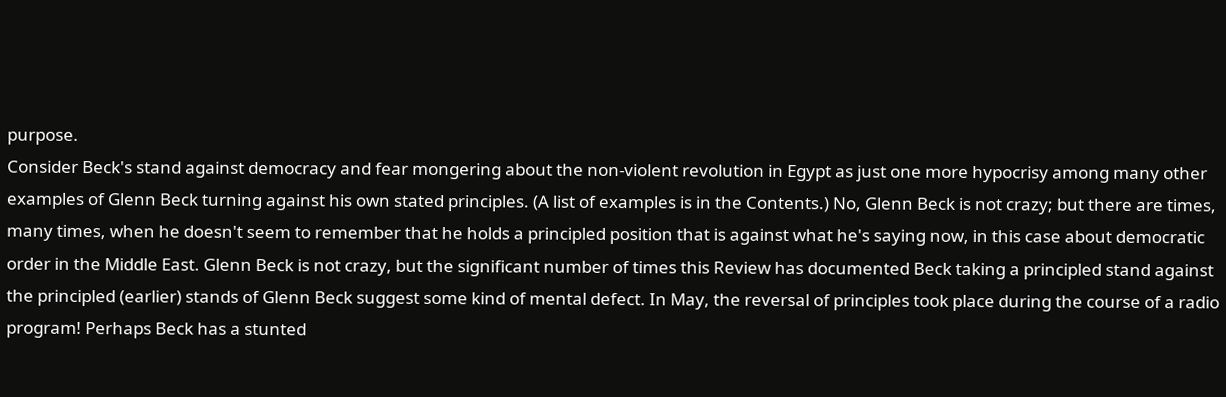purpose.
Consider Beck's stand against democracy and fear mongering about the non-violent revolution in Egypt as just one more hypocrisy among many other examples of Glenn Beck turning against his own stated principles. (A list of examples is in the Contents.) No, Glenn Beck is not crazy; but there are times, many times, when he doesn't seem to remember that he holds a principled position that is against what he's saying now, in this case about democratic order in the Middle East. Glenn Beck is not crazy, but the significant number of times this Review has documented Beck taking a principled stand against the principled (earlier) stands of Glenn Beck suggest some kind of mental defect. In May, the reversal of principles took place during the course of a radio program! Perhaps Beck has a stunted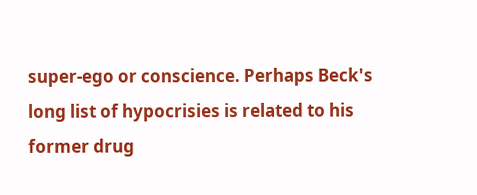super-ego or conscience. Perhaps Beck's long list of hypocrisies is related to his former drug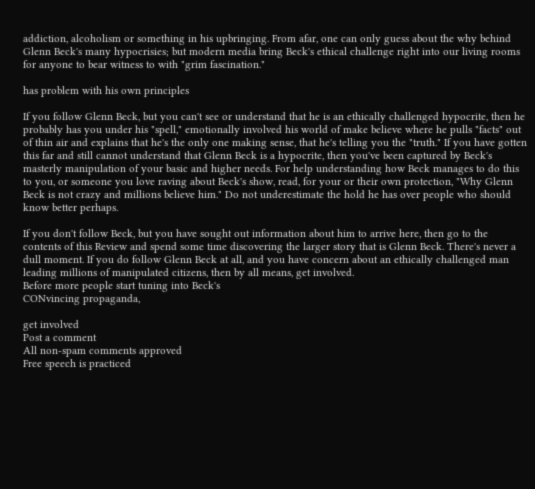addiction, alcoholism or something in his upbringing. From afar, one can only guess about the why behind Glenn Beck's many hypocrisies; but modern media bring Beck's ethical challenge right into our living rooms for anyone to bear witness to with "grim fascination."

has problem with his own principles

If you follow Glenn Beck, but you can't see or understand that he is an ethically challenged hypocrite, then he probably has you under his "spell," emotionally involved his world of make believe where he pulls "facts" out of thin air and explains that he's the only one making sense, that he's telling you the "truth." If you have gotten this far and still cannot understand that Glenn Beck is a hypocrite, then you've been captured by Beck's masterly manipulation of your basic and higher needs. For help understanding how Beck manages to do this to you, or someone you love raving about Beck's show, read, for your or their own protection, "Why Glenn Beck is not crazy and millions believe him." Do not underestimate the hold he has over people who should know better perhaps.

If you don't follow Beck, but you have sought out information about him to arrive here, then go to the contents of this Review and spend some time discovering the larger story that is Glenn Beck. There's never a dull moment. If you do follow Glenn Beck at all, and you have concern about an ethically challenged man leading millions of manipulated citizens, then by all means, get involved.
Before more people start tuning into Beck's
CONvincing propaganda,

get involved
Post a comment
All non-spam comments approved
Free speech is practiced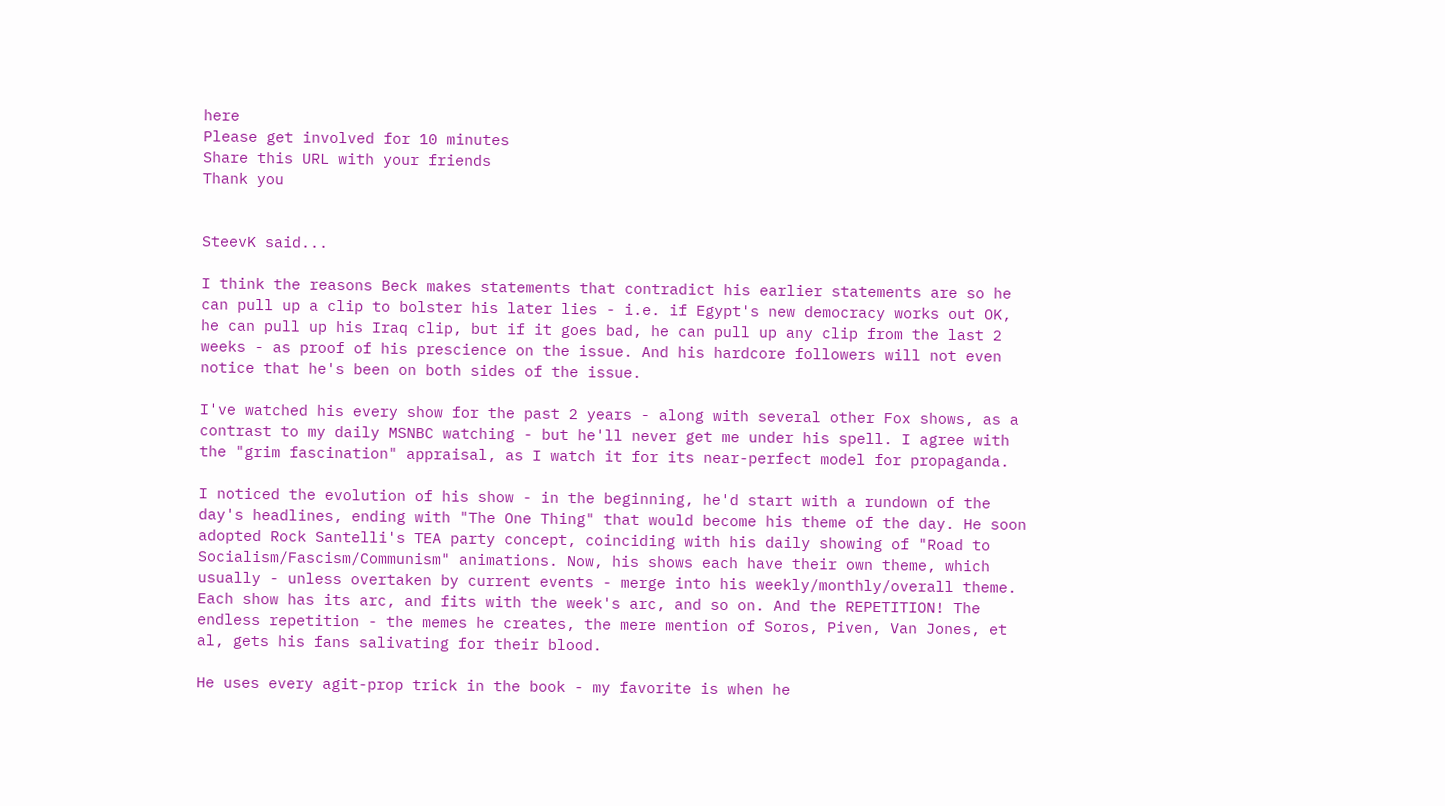here
Please get involved for 10 minutes
Share this URL with your friends
Thank you


SteevK said...

I think the reasons Beck makes statements that contradict his earlier statements are so he can pull up a clip to bolster his later lies - i.e. if Egypt's new democracy works out OK, he can pull up his Iraq clip, but if it goes bad, he can pull up any clip from the last 2 weeks - as proof of his prescience on the issue. And his hardcore followers will not even notice that he's been on both sides of the issue.

I've watched his every show for the past 2 years - along with several other Fox shows, as a contrast to my daily MSNBC watching - but he'll never get me under his spell. I agree with the "grim fascination" appraisal, as I watch it for its near-perfect model for propaganda.

I noticed the evolution of his show - in the beginning, he'd start with a rundown of the day's headlines, ending with "The One Thing" that would become his theme of the day. He soon adopted Rock Santelli's TEA party concept, coinciding with his daily showing of "Road to Socialism/Fascism/Communism" animations. Now, his shows each have their own theme, which usually - unless overtaken by current events - merge into his weekly/monthly/overall theme. Each show has its arc, and fits with the week's arc, and so on. And the REPETITION! The endless repetition - the memes he creates, the mere mention of Soros, Piven, Van Jones, et al, gets his fans salivating for their blood.

He uses every agit-prop trick in the book - my favorite is when he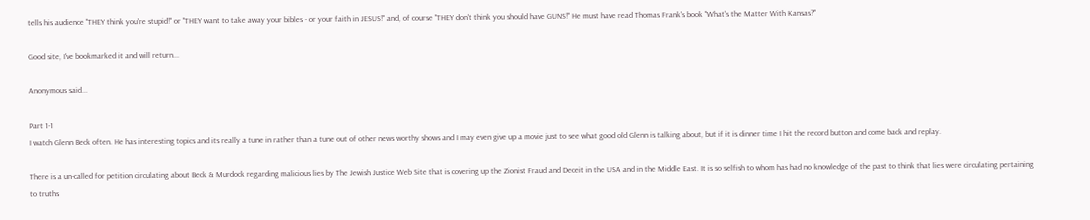tells his audience "THEY think you're stupid!" or "THEY want to take away your bibles - or your faith in JESUS!" and, of course "THEY don't think you should have GUNS!" He must have read Thomas Frank's book "What's the Matter With Kansas?"

Good site, I've bookmarked it and will return...

Anonymous said...

Part 1-1
I watch Glenn Beck often. He has interesting topics and its really a tune in rather than a tune out of other news worthy shows and I may even give up a movie just to see what good old Glenn is talking about, but if it is dinner time I hit the record button and come back and replay.

There is a un-called for petition circulating about Beck & Murdock regarding malicious lies by The Jewish Justice Web Site that is covering up the Zionist Fraud and Deceit in the USA and in the Middle East. It is so selfish to whom has had no knowledge of the past to think that lies were circulating pertaining to truths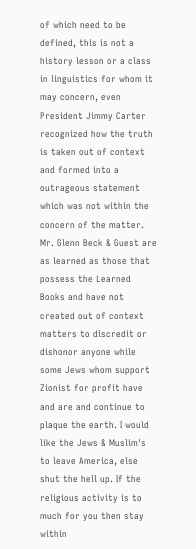of which need to be defined, this is not a history lesson or a class in linguistics for whom it may concern, even President Jimmy Carter recognized how the truth is taken out of context and formed into a outrageous statement which was not within the concern of the matter. Mr. Glenn Beck & Guest are as learned as those that possess the Learned Books and have not created out of context matters to discredit or dishonor anyone while some Jews whom support Zionist for profit have and are and continue to plaque the earth. I would like the Jews & Muslim's to leave America, else shut the hell up. If the religious activity is to much for you then stay within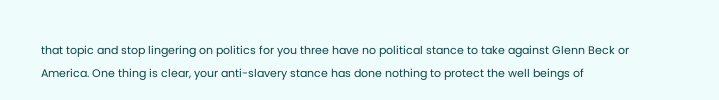that topic and stop lingering on politics for you three have no political stance to take against Glenn Beck or America. One thing is clear, your anti-slavery stance has done nothing to protect the well beings of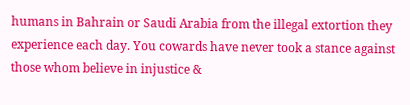humans in Bahrain or Saudi Arabia from the illegal extortion they experience each day. You cowards have never took a stance against those whom believe in injustice &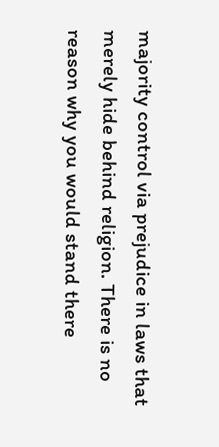majority control via prejudice in laws that merely hide behind religion. There is no reason why you would stand there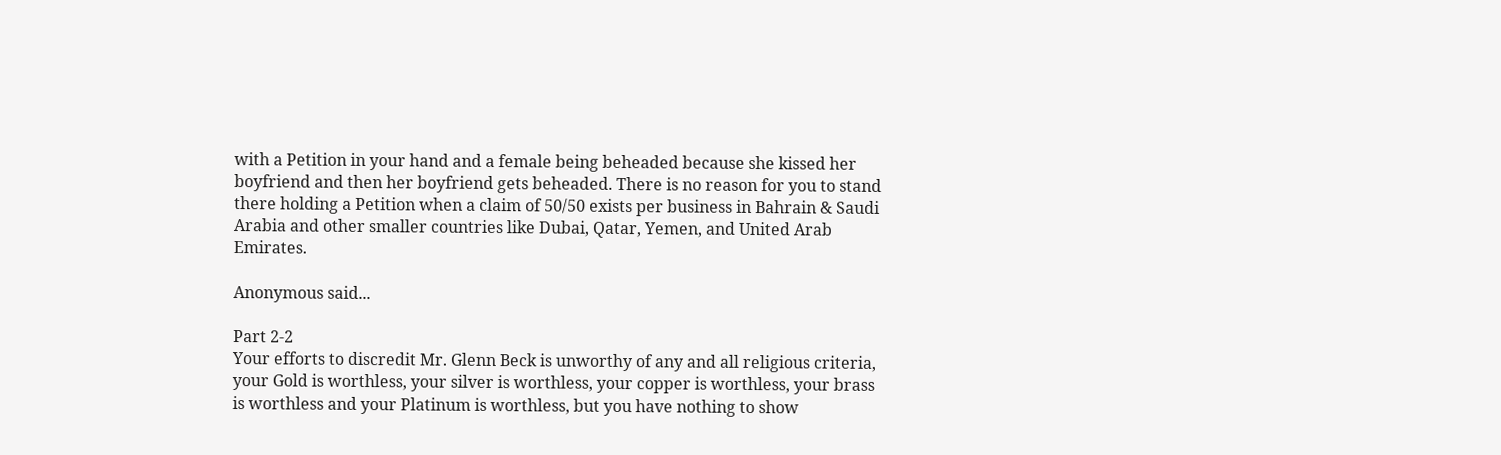with a Petition in your hand and a female being beheaded because she kissed her boyfriend and then her boyfriend gets beheaded. There is no reason for you to stand there holding a Petition when a claim of 50/50 exists per business in Bahrain & Saudi Arabia and other smaller countries like Dubai, Qatar, Yemen, and United Arab Emirates.

Anonymous said...

Part 2-2
Your efforts to discredit Mr. Glenn Beck is unworthy of any and all religious criteria, your Gold is worthless, your silver is worthless, your copper is worthless, your brass is worthless and your Platinum is worthless, but you have nothing to show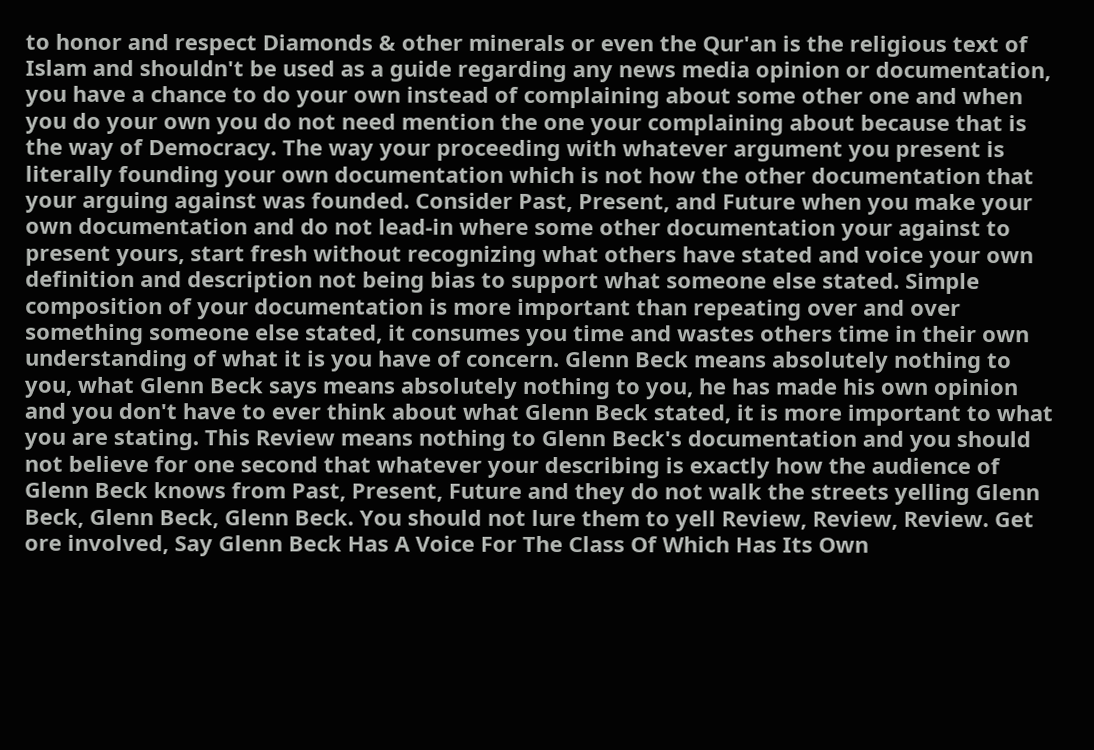to honor and respect Diamonds & other minerals or even the Qur'an is the religious text of Islam and shouldn't be used as a guide regarding any news media opinion or documentation, you have a chance to do your own instead of complaining about some other one and when you do your own you do not need mention the one your complaining about because that is the way of Democracy. The way your proceeding with whatever argument you present is literally founding your own documentation which is not how the other documentation that your arguing against was founded. Consider Past, Present, and Future when you make your own documentation and do not lead-in where some other documentation your against to present yours, start fresh without recognizing what others have stated and voice your own definition and description not being bias to support what someone else stated. Simple composition of your documentation is more important than repeating over and over something someone else stated, it consumes you time and wastes others time in their own understanding of what it is you have of concern. Glenn Beck means absolutely nothing to you, what Glenn Beck says means absolutely nothing to you, he has made his own opinion and you don't have to ever think about what Glenn Beck stated, it is more important to what you are stating. This Review means nothing to Glenn Beck's documentation and you should not believe for one second that whatever your describing is exactly how the audience of Glenn Beck knows from Past, Present, Future and they do not walk the streets yelling Glenn Beck, Glenn Beck, Glenn Beck. You should not lure them to yell Review, Review, Review. Get ore involved, Say Glenn Beck Has A Voice For The Class Of Which Has Its Own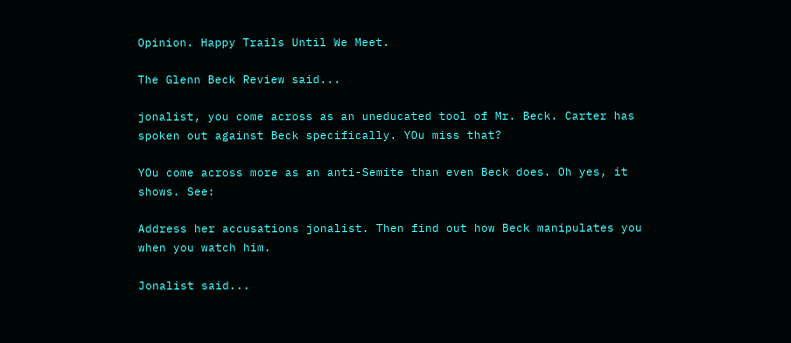Opinion. Happy Trails Until We Meet.

The Glenn Beck Review said...

jonalist, you come across as an uneducated tool of Mr. Beck. Carter has spoken out against Beck specifically. YOu miss that?

YOu come across more as an anti-Semite than even Beck does. Oh yes, it shows. See:

Address her accusations jonalist. Then find out how Beck manipulates you when you watch him.

Jonalist said...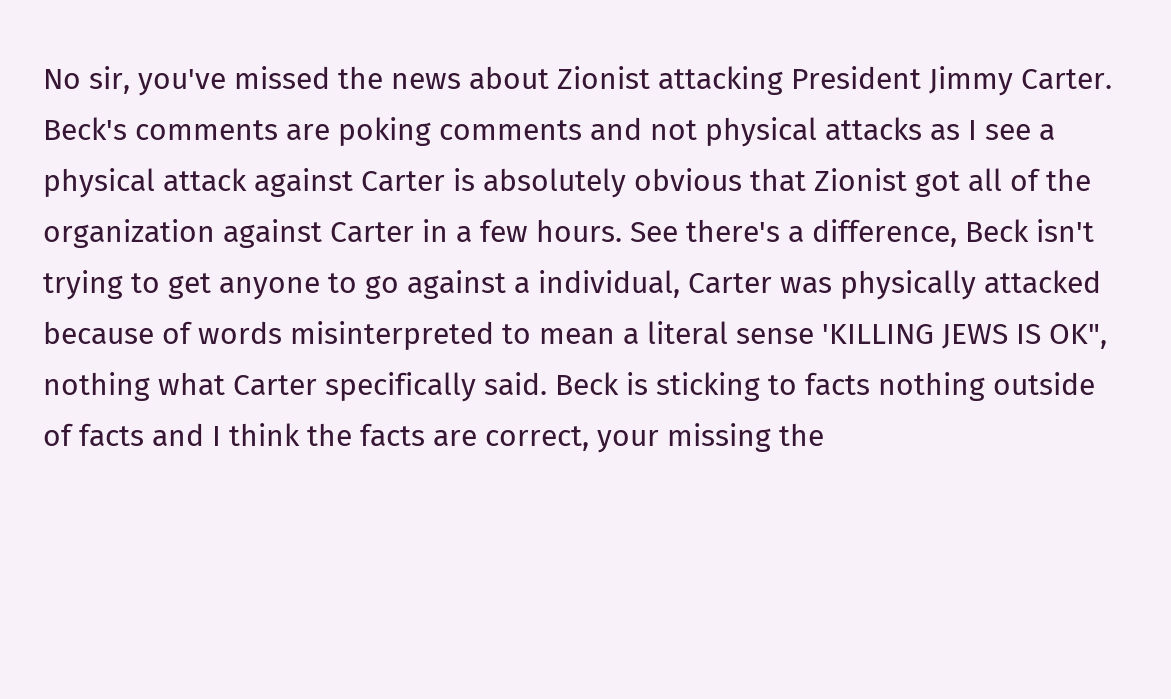No sir, you've missed the news about Zionist attacking President Jimmy Carter. Beck's comments are poking comments and not physical attacks as I see a physical attack against Carter is absolutely obvious that Zionist got all of the organization against Carter in a few hours. See there's a difference, Beck isn't trying to get anyone to go against a individual, Carter was physically attacked because of words misinterpreted to mean a literal sense 'KILLING JEWS IS OK", nothing what Carter specifically said. Beck is sticking to facts nothing outside of facts and I think the facts are correct, your missing the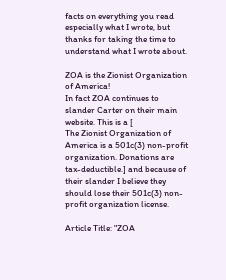facts on everything you read especially what I wrote, but thanks for taking the time to understand what I wrote about.

ZOA is the Zionist Organization of America!
In fact ZOA continues to slander Carter on their main website. This is a [
The Zionist Organization of America is a 501c(3) non-profit organization. Donations are tax-deductible.] and because of their slander I believe they should lose their 501c(3) non-profit organization license.

Article Title: "ZOA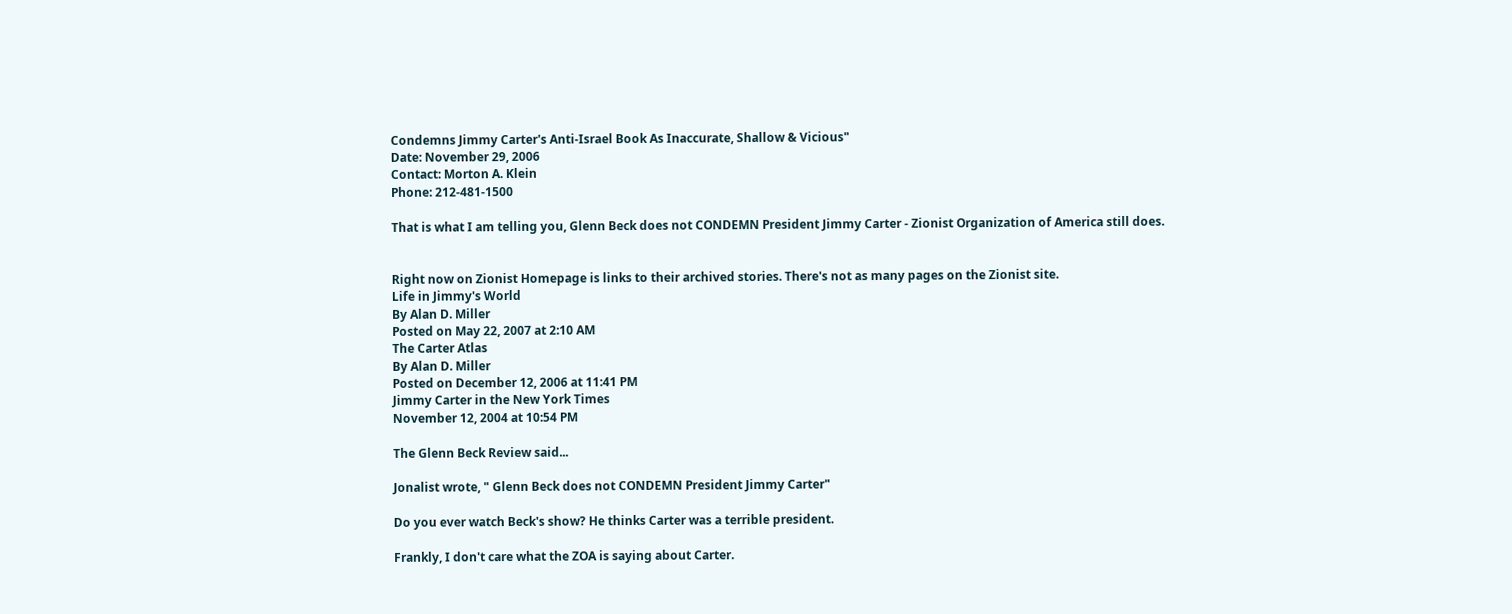Condemns Jimmy Carter's Anti-Israel Book As Inaccurate, Shallow & Vicious"
Date: November 29, 2006
Contact: Morton A. Klein
Phone: 212-481-1500

That is what I am telling you, Glenn Beck does not CONDEMN President Jimmy Carter - Zionist Organization of America still does.


Right now on Zionist Homepage is links to their archived stories. There's not as many pages on the Zionist site.
Life in Jimmy's World
By Alan D. Miller
Posted on May 22, 2007 at 2:10 AM
The Carter Atlas
By Alan D. Miller
Posted on December 12, 2006 at 11:41 PM
Jimmy Carter in the New York Times
November 12, 2004 at 10:54 PM

The Glenn Beck Review said...

Jonalist wrote, " Glenn Beck does not CONDEMN President Jimmy Carter"

Do you ever watch Beck's show? He thinks Carter was a terrible president.

Frankly, I don't care what the ZOA is saying about Carter.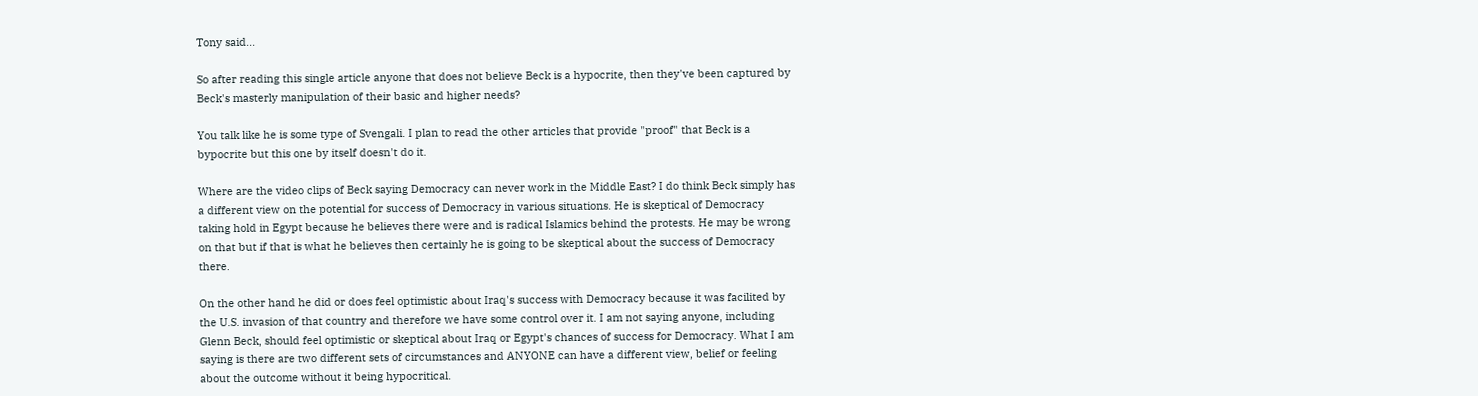Tony said...

So after reading this single article anyone that does not believe Beck is a hypocrite, then they've been captured by Beck's masterly manipulation of their basic and higher needs?

You talk like he is some type of Svengali. I plan to read the other articles that provide "proof" that Beck is a bypocrite but this one by itself doesn't do it.

Where are the video clips of Beck saying Democracy can never work in the Middle East? I do think Beck simply has a different view on the potential for success of Democracy in various situations. He is skeptical of Democracy taking hold in Egypt because he believes there were and is radical Islamics behind the protests. He may be wrong on that but if that is what he believes then certainly he is going to be skeptical about the success of Democracy there.

On the other hand he did or does feel optimistic about Iraq's success with Democracy because it was facilited by the U.S. invasion of that country and therefore we have some control over it. I am not saying anyone, including Glenn Beck, should feel optimistic or skeptical about Iraq or Egypt's chances of success for Democracy. What I am saying is there are two different sets of circumstances and ANYONE can have a different view, belief or feeling about the outcome without it being hypocritical.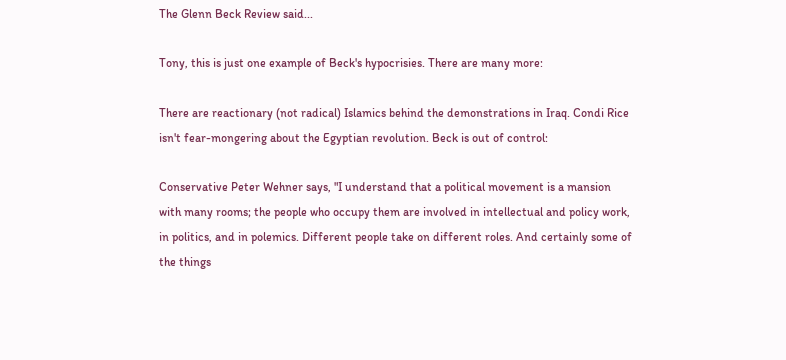The Glenn Beck Review said...

Tony, this is just one example of Beck's hypocrisies. There are many more:

There are reactionary (not radical) Islamics behind the demonstrations in Iraq. Condi Rice isn't fear-mongering about the Egyptian revolution. Beck is out of control:

Conservative Peter Wehner says, "I understand that a political movement is a mansion with many rooms; the people who occupy them are involved in intellectual and policy work, in politics, and in polemics. Different people take on different roles. And certainly some of the things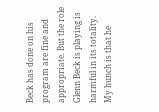Beck has done on his program are fine and appropriate. But the role Glenn Beck is playing is harmful in its totality. My hunch is that he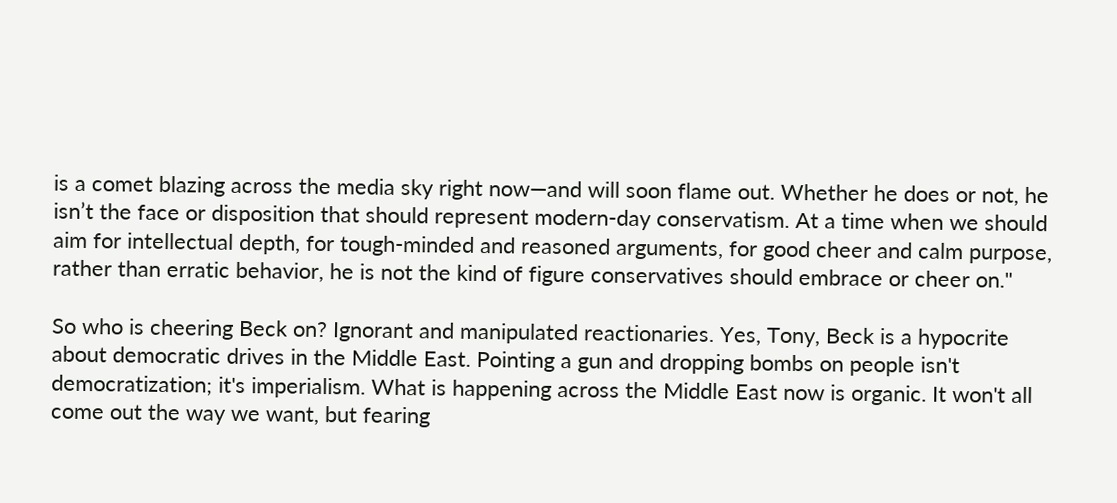is a comet blazing across the media sky right now—and will soon flame out. Whether he does or not, he isn’t the face or disposition that should represent modern-day conservatism. At a time when we should aim for intellectual depth, for tough-minded and reasoned arguments, for good cheer and calm purpose, rather than erratic behavior, he is not the kind of figure conservatives should embrace or cheer on."

So who is cheering Beck on? Ignorant and manipulated reactionaries. Yes, Tony, Beck is a hypocrite about democratic drives in the Middle East. Pointing a gun and dropping bombs on people isn't democratization; it's imperialism. What is happening across the Middle East now is organic. It won't all come out the way we want, but fearing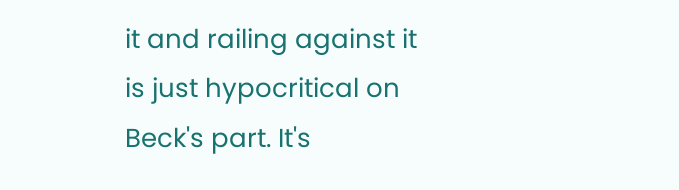it and railing against it is just hypocritical on Beck's part. It's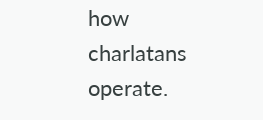how charlatans operate.